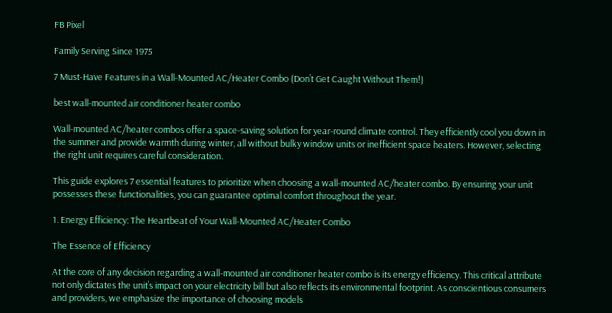FB Pixel

Family Serving Since 1975

7 Must-Have Features in a Wall-Mounted AC/Heater Combo (Don’t Get Caught Without Them!)

best wall-mounted air conditioner heater combo

Wall-mounted AC/heater combos offer a space-saving solution for year-round climate control. They efficiently cool you down in the summer and provide warmth during winter, all without bulky window units or inefficient space heaters. However, selecting the right unit requires careful consideration.

This guide explores 7 essential features to prioritize when choosing a wall-mounted AC/heater combo. By ensuring your unit possesses these functionalities, you can guarantee optimal comfort throughout the year.

1. Energy Efficiency: The Heartbeat of Your Wall-Mounted AC/Heater Combo

The Essence of Efficiency

At the core of any decision regarding a wall-mounted air conditioner heater combo is its energy efficiency. This critical attribute not only dictates the unit’s impact on your electricity bill but also reflects its environmental footprint. As conscientious consumers and providers, we emphasize the importance of choosing models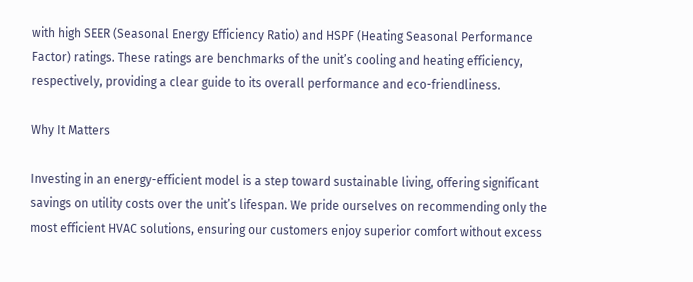with high SEER (Seasonal Energy Efficiency Ratio) and HSPF (Heating Seasonal Performance Factor) ratings. These ratings are benchmarks of the unit’s cooling and heating efficiency, respectively, providing a clear guide to its overall performance and eco-friendliness.

Why It Matters

Investing in an energy-efficient model is a step toward sustainable living, offering significant savings on utility costs over the unit’s lifespan. We pride ourselves on recommending only the most efficient HVAC solutions, ensuring our customers enjoy superior comfort without excess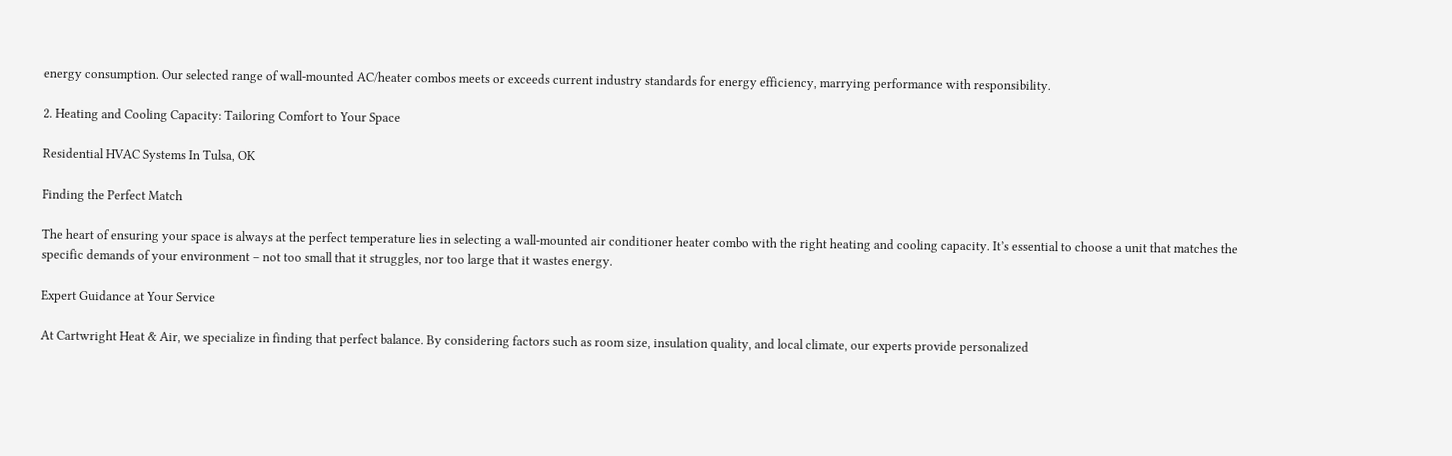energy consumption. Our selected range of wall-mounted AC/heater combos meets or exceeds current industry standards for energy efficiency, marrying performance with responsibility.

2. Heating and Cooling Capacity: Tailoring Comfort to Your Space

Residential HVAC Systems In Tulsa, OK

Finding the Perfect Match

The heart of ensuring your space is always at the perfect temperature lies in selecting a wall-mounted air conditioner heater combo with the right heating and cooling capacity. It’s essential to choose a unit that matches the specific demands of your environment – not too small that it struggles, nor too large that it wastes energy.

Expert Guidance at Your Service

At Cartwright Heat & Air, we specialize in finding that perfect balance. By considering factors such as room size, insulation quality, and local climate, our experts provide personalized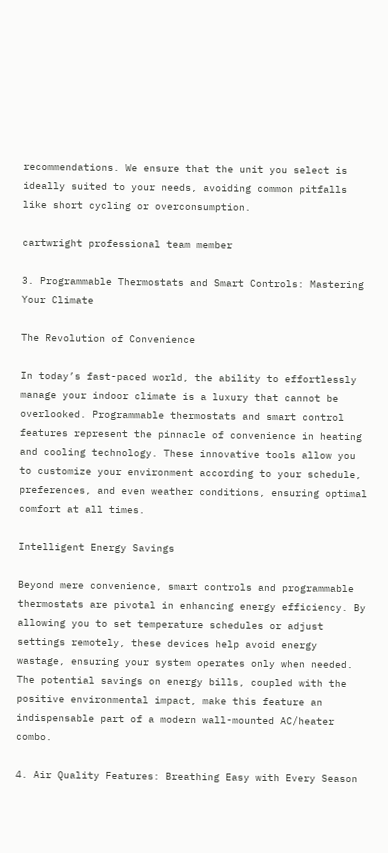recommendations. We ensure that the unit you select is ideally suited to your needs, avoiding common pitfalls like short cycling or overconsumption.

cartwright professional team member

3. Programmable Thermostats and Smart Controls: Mastering Your Climate

The Revolution of Convenience

In today’s fast-paced world, the ability to effortlessly manage your indoor climate is a luxury that cannot be overlooked. Programmable thermostats and smart control features represent the pinnacle of convenience in heating and cooling technology. These innovative tools allow you to customize your environment according to your schedule, preferences, and even weather conditions, ensuring optimal comfort at all times.

Intelligent Energy Savings

Beyond mere convenience, smart controls and programmable thermostats are pivotal in enhancing energy efficiency. By allowing you to set temperature schedules or adjust settings remotely, these devices help avoid energy wastage, ensuring your system operates only when needed. The potential savings on energy bills, coupled with the positive environmental impact, make this feature an indispensable part of a modern wall-mounted AC/heater combo.

4. Air Quality Features: Breathing Easy with Every Season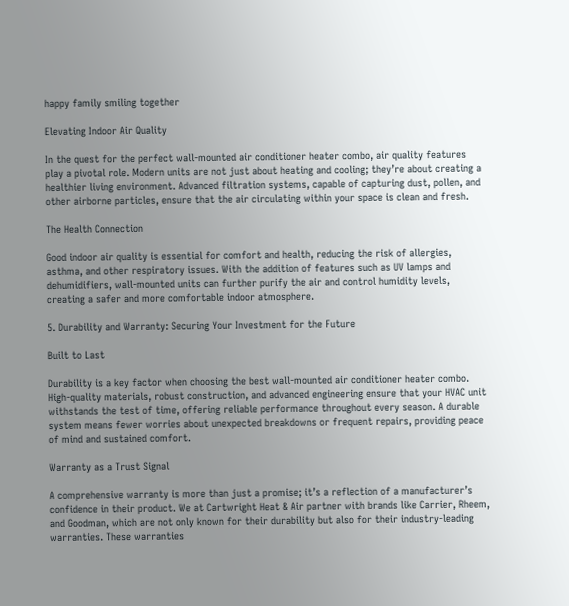happy family smiling together

Elevating Indoor Air Quality

In the quest for the perfect wall-mounted air conditioner heater combo, air quality features play a pivotal role. Modern units are not just about heating and cooling; they’re about creating a healthier living environment. Advanced filtration systems, capable of capturing dust, pollen, and other airborne particles, ensure that the air circulating within your space is clean and fresh.

The Health Connection

Good indoor air quality is essential for comfort and health, reducing the risk of allergies, asthma, and other respiratory issues. With the addition of features such as UV lamps and dehumidifiers, wall-mounted units can further purify the air and control humidity levels, creating a safer and more comfortable indoor atmosphere.

5. Durability and Warranty: Securing Your Investment for the Future

Built to Last

Durability is a key factor when choosing the best wall-mounted air conditioner heater combo. High-quality materials, robust construction, and advanced engineering ensure that your HVAC unit withstands the test of time, offering reliable performance throughout every season. A durable system means fewer worries about unexpected breakdowns or frequent repairs, providing peace of mind and sustained comfort.

Warranty as a Trust Signal

A comprehensive warranty is more than just a promise; it’s a reflection of a manufacturer’s confidence in their product. We at Cartwright Heat & Air partner with brands like Carrier, Rheem, and Goodman, which are not only known for their durability but also for their industry-leading warranties. These warranties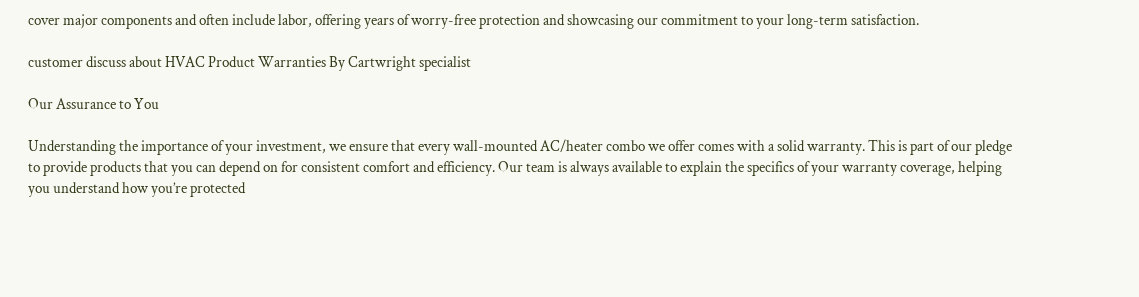cover major components and often include labor, offering years of worry-free protection and showcasing our commitment to your long-term satisfaction.

customer discuss about HVAC Product Warranties By Cartwright specialist

Our Assurance to You

Understanding the importance of your investment, we ensure that every wall-mounted AC/heater combo we offer comes with a solid warranty. This is part of our pledge to provide products that you can depend on for consistent comfort and efficiency. Our team is always available to explain the specifics of your warranty coverage, helping you understand how you’re protected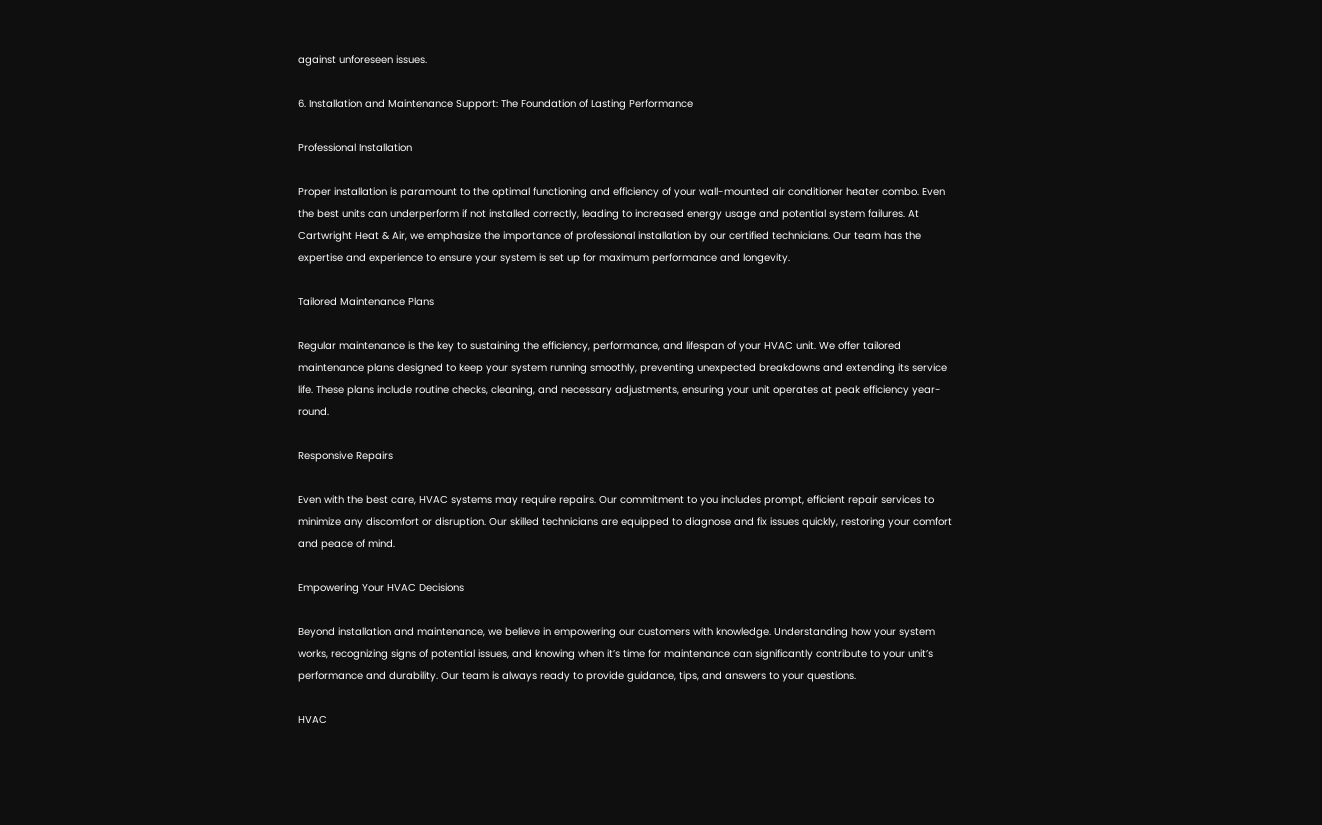against unforeseen issues.

6. Installation and Maintenance Support: The Foundation of Lasting Performance

Professional Installation

Proper installation is paramount to the optimal functioning and efficiency of your wall-mounted air conditioner heater combo. Even the best units can underperform if not installed correctly, leading to increased energy usage and potential system failures. At Cartwright Heat & Air, we emphasize the importance of professional installation by our certified technicians. Our team has the expertise and experience to ensure your system is set up for maximum performance and longevity.

Tailored Maintenance Plans

Regular maintenance is the key to sustaining the efficiency, performance, and lifespan of your HVAC unit. We offer tailored maintenance plans designed to keep your system running smoothly, preventing unexpected breakdowns and extending its service life. These plans include routine checks, cleaning, and necessary adjustments, ensuring your unit operates at peak efficiency year-round.

Responsive Repairs

Even with the best care, HVAC systems may require repairs. Our commitment to you includes prompt, efficient repair services to minimize any discomfort or disruption. Our skilled technicians are equipped to diagnose and fix issues quickly, restoring your comfort and peace of mind.

Empowering Your HVAC Decisions

Beyond installation and maintenance, we believe in empowering our customers with knowledge. Understanding how your system works, recognizing signs of potential issues, and knowing when it’s time for maintenance can significantly contribute to your unit’s performance and durability. Our team is always ready to provide guidance, tips, and answers to your questions.

HVAC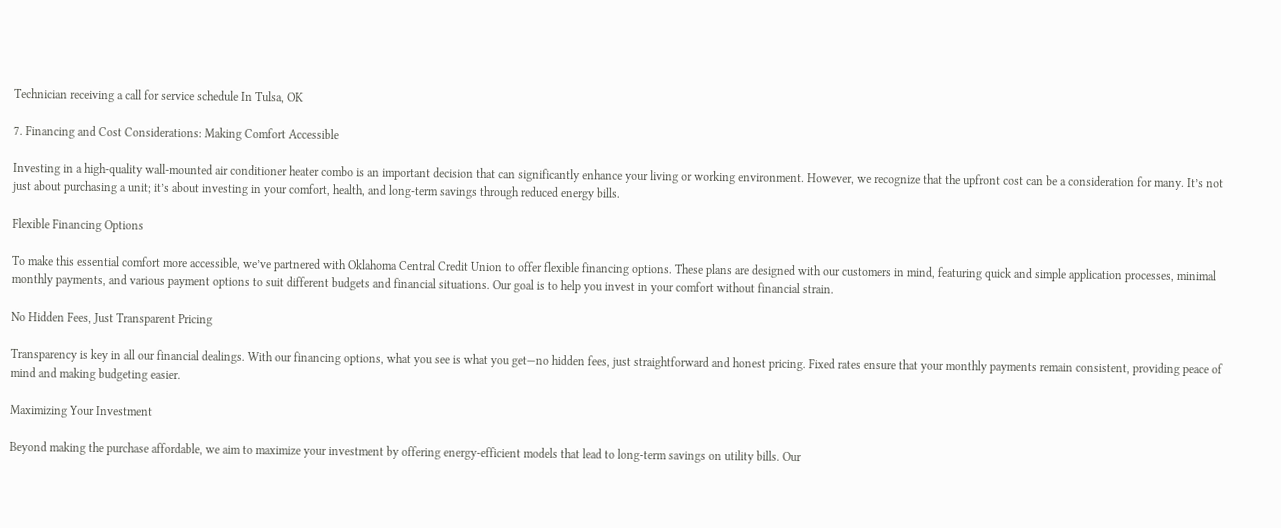Technician receiving a call for service schedule In Tulsa, OK

7. Financing and Cost Considerations: Making Comfort Accessible

Investing in a high-quality wall-mounted air conditioner heater combo is an important decision that can significantly enhance your living or working environment. However, we recognize that the upfront cost can be a consideration for many. It’s not just about purchasing a unit; it’s about investing in your comfort, health, and long-term savings through reduced energy bills.

Flexible Financing Options

To make this essential comfort more accessible, we’ve partnered with Oklahoma Central Credit Union to offer flexible financing options. These plans are designed with our customers in mind, featuring quick and simple application processes, minimal monthly payments, and various payment options to suit different budgets and financial situations. Our goal is to help you invest in your comfort without financial strain.

No Hidden Fees, Just Transparent Pricing

Transparency is key in all our financial dealings. With our financing options, what you see is what you get—no hidden fees, just straightforward and honest pricing. Fixed rates ensure that your monthly payments remain consistent, providing peace of mind and making budgeting easier.

Maximizing Your Investment

Beyond making the purchase affordable, we aim to maximize your investment by offering energy-efficient models that lead to long-term savings on utility bills. Our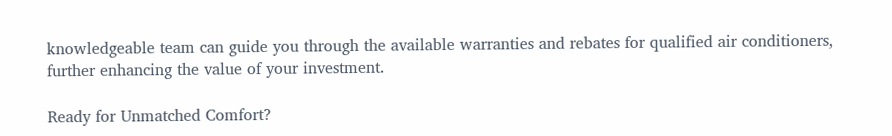knowledgeable team can guide you through the available warranties and rebates for qualified air conditioners, further enhancing the value of your investment.

Ready for Unmatched Comfort?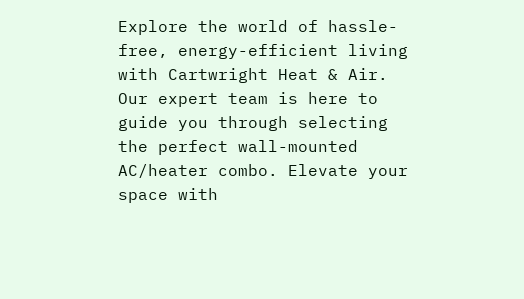Explore the world of hassle-free, energy-efficient living with Cartwright Heat & Air. Our expert team is here to guide you through selecting the perfect wall-mounted AC/heater combo. Elevate your space with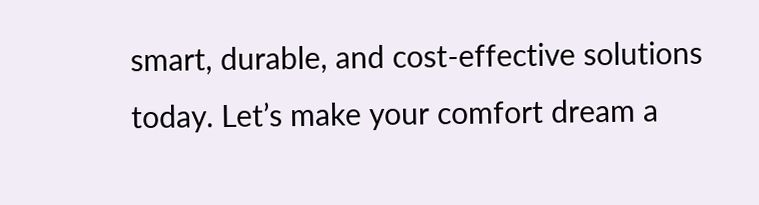smart, durable, and cost-effective solutions today. Let’s make your comfort dream a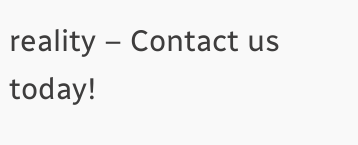reality – Contact us today!